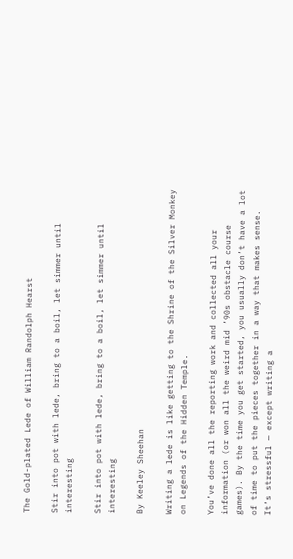The Gold-plated Lede of William Randolph Hearst

Stir into pot with lede, bring to a boil, let simmer until interesting

Stir into pot with lede, bring to a boil, let simmer until interesting

By Keeley Sheehan

Writing a lede is like getting to the Shrine of the Silver Monkey on Legends of the Hidden Temple.

You’ve done all the reporting work and collected all your information (or won all the weird mid ’90s obstacle course games). By the time you get started, you usually don’t have a lot of time to put the pieces together in a way that makes sense. It’s stressful — except writing a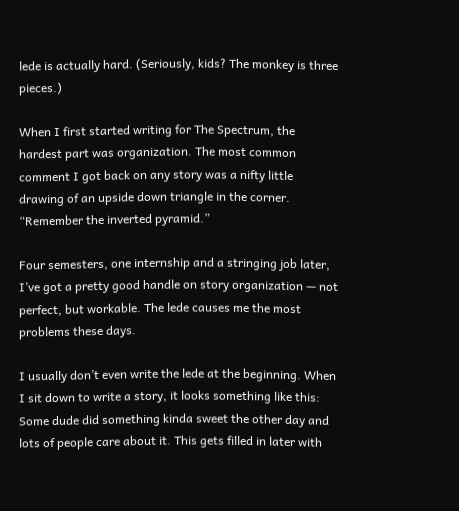lede is actually hard. (Seriously, kids? The monkey is three pieces.)

When I first started writing for The Spectrum, the hardest part was organization. The most common comment I got back on any story was a nifty little drawing of an upside down triangle in the corner. “Remember the inverted pyramid.”

Four semesters, one internship and a stringing job later, I’ve got a pretty good handle on story organization — not perfect, but workable. The lede causes me the most problems these days.

I usually don’t even write the lede at the beginning. When I sit down to write a story, it looks something like this: Some dude did something kinda sweet the other day and lots of people care about it. This gets filled in later with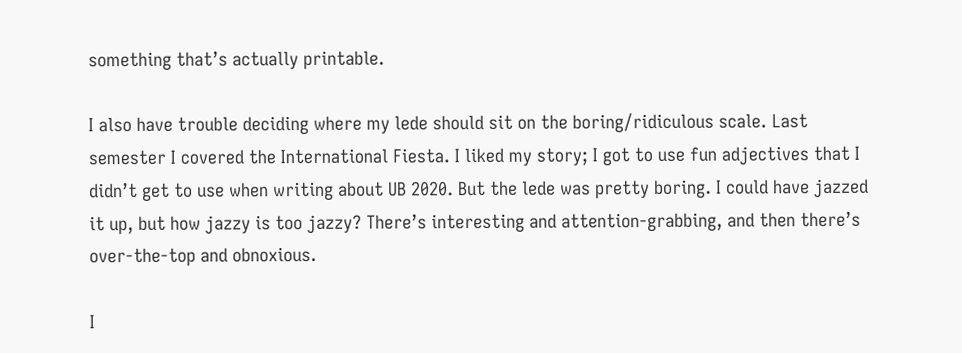something that’s actually printable.

I also have trouble deciding where my lede should sit on the boring/ridiculous scale. Last semester I covered the International Fiesta. I liked my story; I got to use fun adjectives that I didn’t get to use when writing about UB 2020. But the lede was pretty boring. I could have jazzed it up, but how jazzy is too jazzy? There’s interesting and attention-grabbing, and then there’s over-the-top and obnoxious.

I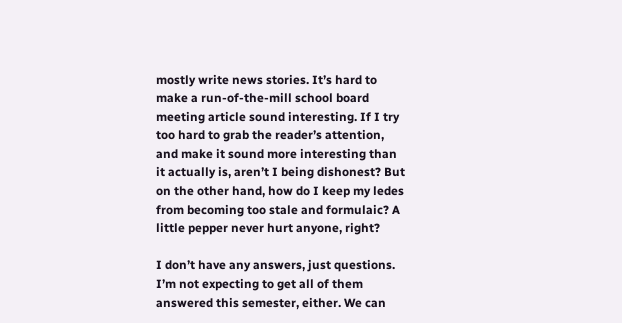mostly write news stories. It’s hard to make a run-of-the-mill school board meeting article sound interesting. If I try too hard to grab the reader’s attention, and make it sound more interesting than it actually is, aren’t I being dishonest? But on the other hand, how do I keep my ledes from becoming too stale and formulaic? A little pepper never hurt anyone, right?

I don’t have any answers, just questions. I’m not expecting to get all of them answered this semester, either. We can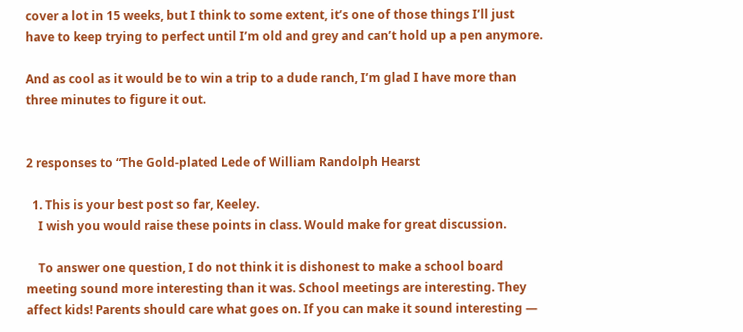cover a lot in 15 weeks, but I think to some extent, it’s one of those things I’ll just have to keep trying to perfect until I’m old and grey and can’t hold up a pen anymore.

And as cool as it would be to win a trip to a dude ranch, I’m glad I have more than three minutes to figure it out.


2 responses to “The Gold-plated Lede of William Randolph Hearst

  1. This is your best post so far, Keeley.
    I wish you would raise these points in class. Would make for great discussion.

    To answer one question, I do not think it is dishonest to make a school board meeting sound more interesting than it was. School meetings are interesting. They affect kids! Parents should care what goes on. If you can make it sound interesting —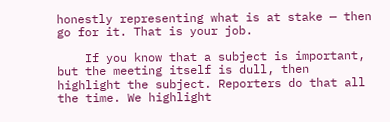honestly representing what is at stake — then go for it. That is your job.

    If you know that a subject is important, but the meeting itself is dull, then highlight the subject. Reporters do that all the time. We highlight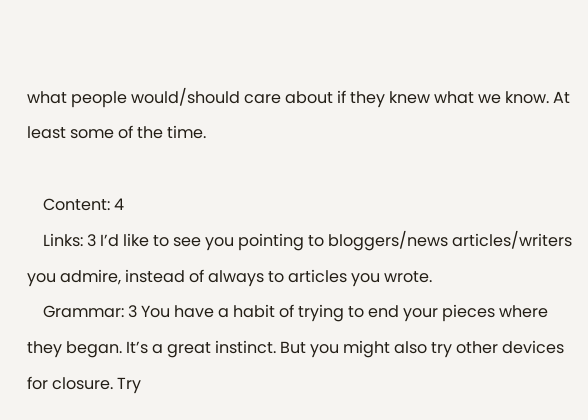what people would/should care about if they knew what we know. At least some of the time.

    Content: 4
    Links: 3 I’d like to see you pointing to bloggers/news articles/writers you admire, instead of always to articles you wrote.
    Grammar: 3 You have a habit of trying to end your pieces where they began. It’s a great instinct. But you might also try other devices for closure. Try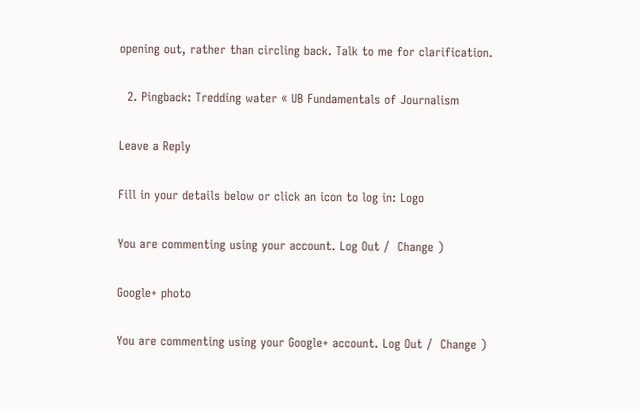opening out, rather than circling back. Talk to me for clarification.

  2. Pingback: Tredding water « UB Fundamentals of Journalism

Leave a Reply

Fill in your details below or click an icon to log in: Logo

You are commenting using your account. Log Out /  Change )

Google+ photo

You are commenting using your Google+ account. Log Out /  Change )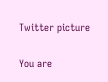Twitter picture

You are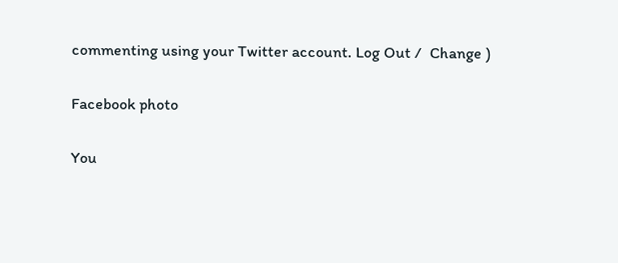commenting using your Twitter account. Log Out /  Change )

Facebook photo

You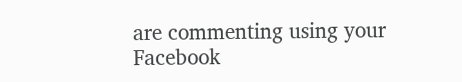are commenting using your Facebook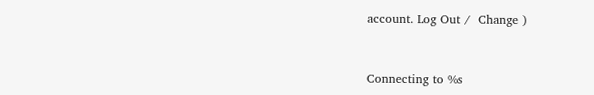account. Log Out /  Change )


Connecting to %s